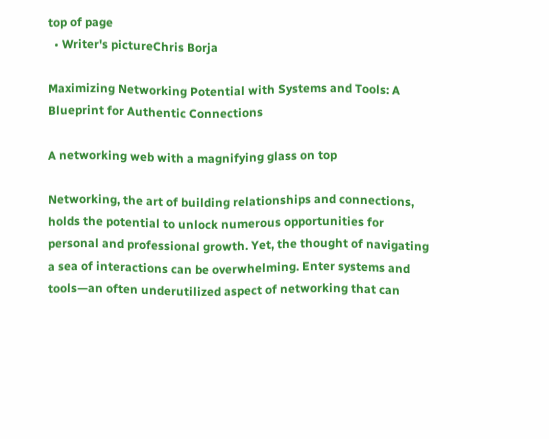top of page
  • Writer's pictureChris Borja

Maximizing Networking Potential with Systems and Tools: A Blueprint for Authentic Connections

A networking web with a magnifying glass on top

Networking, the art of building relationships and connections, holds the potential to unlock numerous opportunities for personal and professional growth. Yet, the thought of navigating a sea of interactions can be overwhelming. Enter systems and tools—an often underutilized aspect of networking that can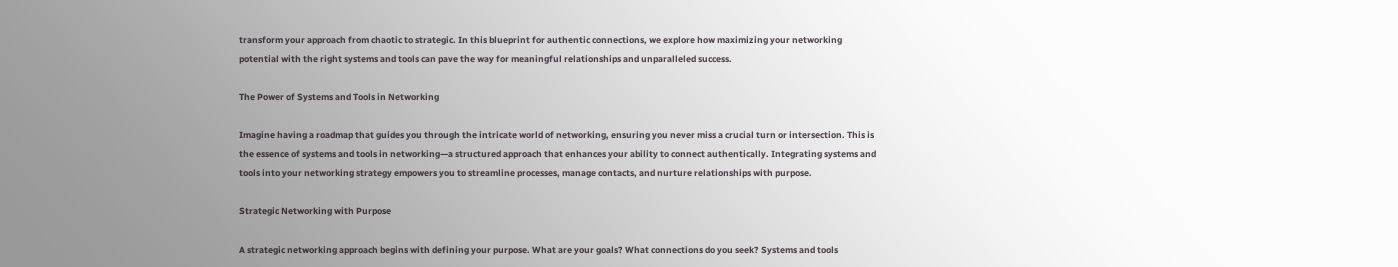transform your approach from chaotic to strategic. In this blueprint for authentic connections, we explore how maximizing your networking potential with the right systems and tools can pave the way for meaningful relationships and unparalleled success.

The Power of Systems and Tools in Networking

Imagine having a roadmap that guides you through the intricate world of networking, ensuring you never miss a crucial turn or intersection. This is the essence of systems and tools in networking—a structured approach that enhances your ability to connect authentically. Integrating systems and tools into your networking strategy empowers you to streamline processes, manage contacts, and nurture relationships with purpose.

Strategic Networking with Purpose

A strategic networking approach begins with defining your purpose. What are your goals? What connections do you seek? Systems and tools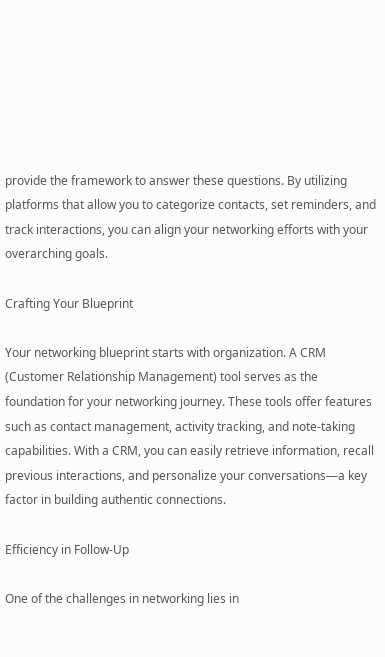provide the framework to answer these questions. By utilizing platforms that allow you to categorize contacts, set reminders, and track interactions, you can align your networking efforts with your overarching goals.

Crafting Your Blueprint

Your networking blueprint starts with organization. A CRM (Customer Relationship Management) tool serves as the foundation for your networking journey. These tools offer features such as contact management, activity tracking, and note-taking capabilities. With a CRM, you can easily retrieve information, recall previous interactions, and personalize your conversations—a key factor in building authentic connections.

Efficiency in Follow-Up

One of the challenges in networking lies in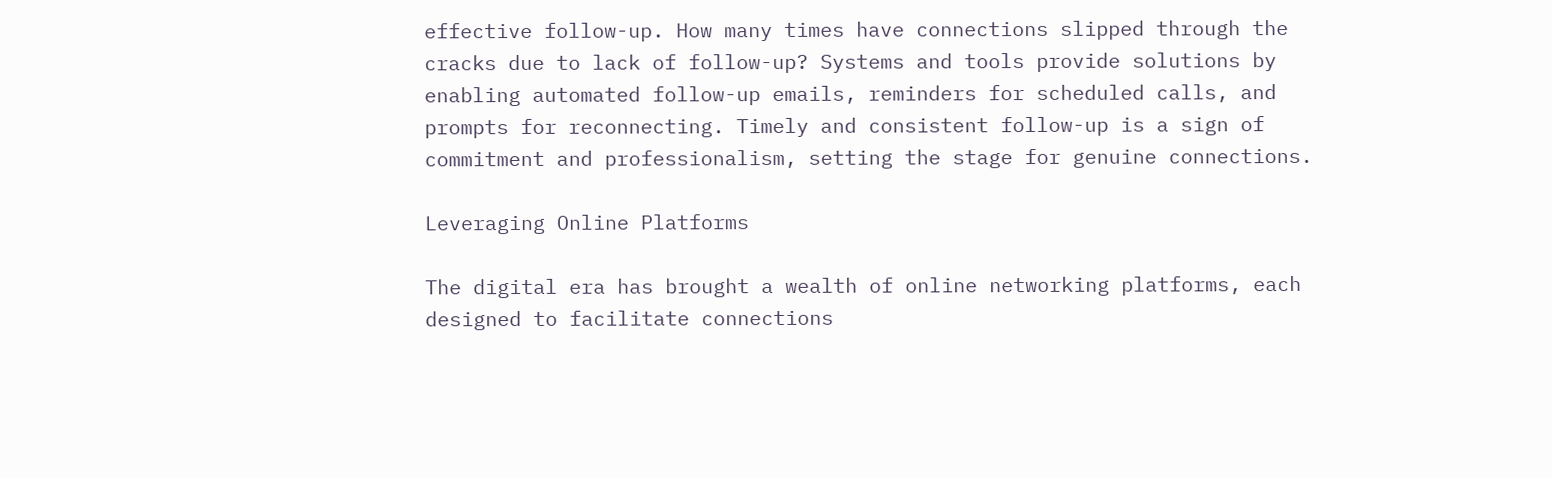effective follow-up. How many times have connections slipped through the cracks due to lack of follow-up? Systems and tools provide solutions by enabling automated follow-up emails, reminders for scheduled calls, and prompts for reconnecting. Timely and consistent follow-up is a sign of commitment and professionalism, setting the stage for genuine connections.

Leveraging Online Platforms

The digital era has brought a wealth of online networking platforms, each designed to facilitate connections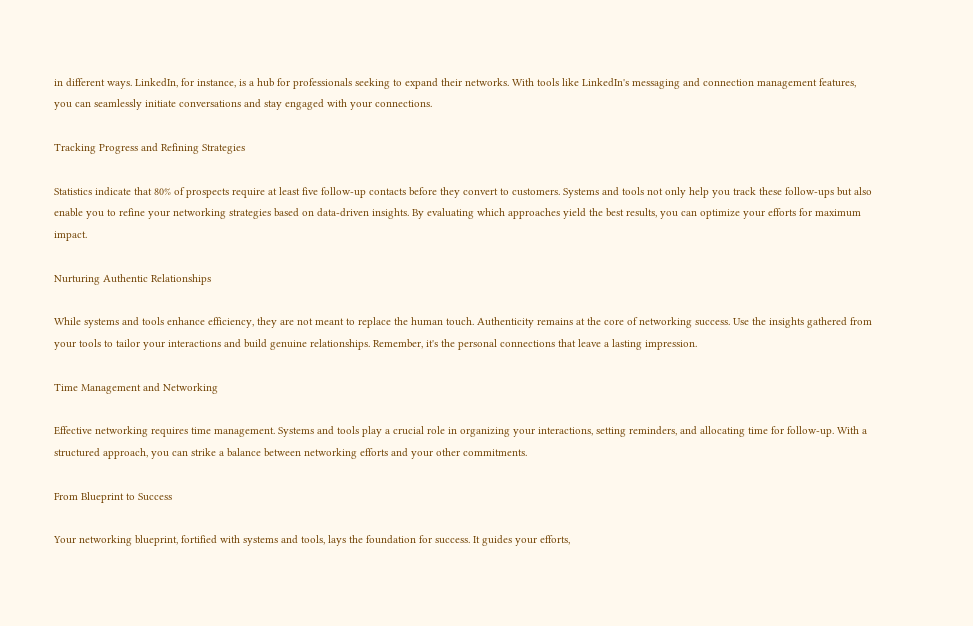in different ways. LinkedIn, for instance, is a hub for professionals seeking to expand their networks. With tools like LinkedIn's messaging and connection management features, you can seamlessly initiate conversations and stay engaged with your connections.

Tracking Progress and Refining Strategies

Statistics indicate that 80% of prospects require at least five follow-up contacts before they convert to customers. Systems and tools not only help you track these follow-ups but also enable you to refine your networking strategies based on data-driven insights. By evaluating which approaches yield the best results, you can optimize your efforts for maximum impact.

Nurturing Authentic Relationships

While systems and tools enhance efficiency, they are not meant to replace the human touch. Authenticity remains at the core of networking success. Use the insights gathered from your tools to tailor your interactions and build genuine relationships. Remember, it's the personal connections that leave a lasting impression.

Time Management and Networking

Effective networking requires time management. Systems and tools play a crucial role in organizing your interactions, setting reminders, and allocating time for follow-up. With a structured approach, you can strike a balance between networking efforts and your other commitments.

From Blueprint to Success

Your networking blueprint, fortified with systems and tools, lays the foundation for success. It guides your efforts,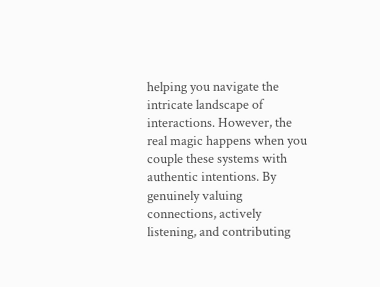helping you navigate the intricate landscape of interactions. However, the real magic happens when you couple these systems with authentic intentions. By genuinely valuing connections, actively listening, and contributing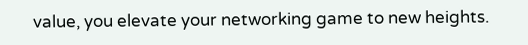value, you elevate your networking game to new heights.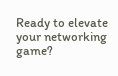Ready to elevate your networking game?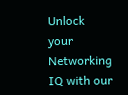Unlock your Networking IQ with our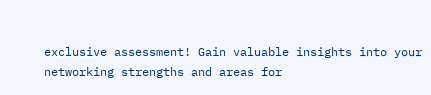exclusive assessment! Gain valuable insights into your networking strengths and areas for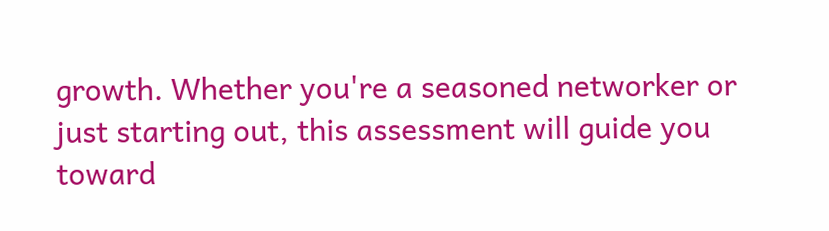growth. Whether you're a seasoned networker or just starting out, this assessment will guide you toward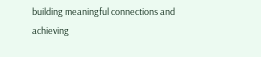building meaningful connections and achieving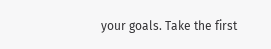your goals. Take the first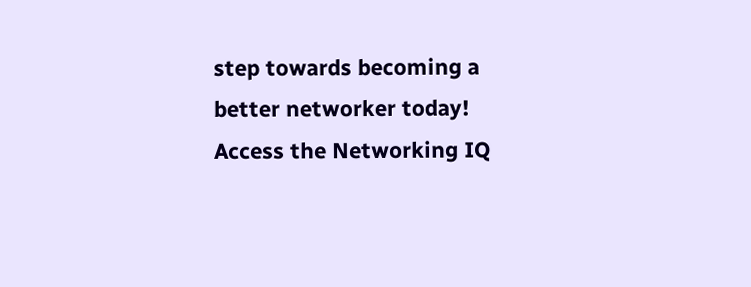step towards becoming a better networker today! Access the Networking IQ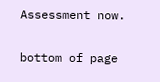Assessment now.

bottom of page